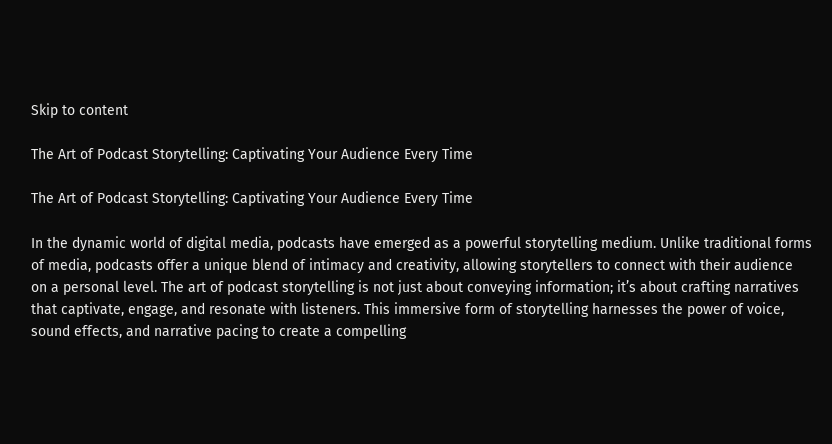Skip to content

The Art of Podcast Storytelling: Captivating Your Audience Every Time

The Art of Podcast Storytelling: Captivating Your Audience Every Time

In the dynamic world of digital media, podcasts have emerged as a powerful storytelling medium. Unlike traditional forms of media, podcasts offer a unique blend of intimacy and creativity, allowing storytellers to connect with their audience on a personal level. The art of podcast storytelling is not just about conveying information; it’s about crafting narratives that captivate, engage, and resonate with listeners. This immersive form of storytelling harnesses the power of voice, sound effects, and narrative pacing to create a compelling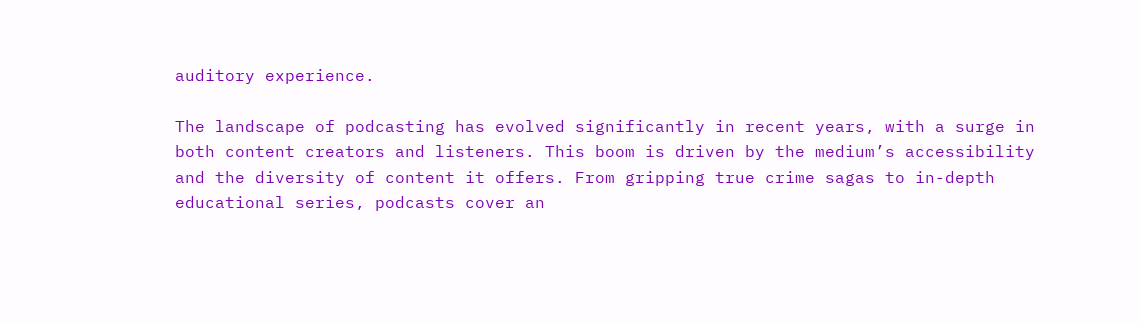auditory experience.

The landscape of podcasting has evolved significantly in recent years, with a surge in both content creators and listeners. This boom is driven by the medium’s accessibility and the diversity of content it offers. From gripping true crime sagas to in-depth educational series, podcasts cover an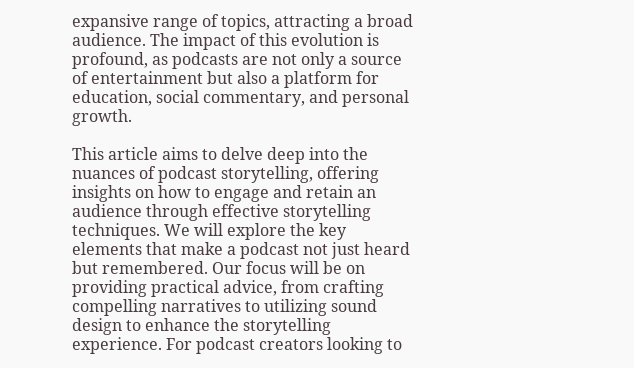expansive range of topics, attracting a broad audience. The impact of this evolution is profound, as podcasts are not only a source of entertainment but also a platform for education, social commentary, and personal growth.

This article aims to delve deep into the nuances of podcast storytelling, offering insights on how to engage and retain an audience through effective storytelling techniques. We will explore the key elements that make a podcast not just heard but remembered. Our focus will be on providing practical advice, from crafting compelling narratives to utilizing sound design to enhance the storytelling experience. For podcast creators looking to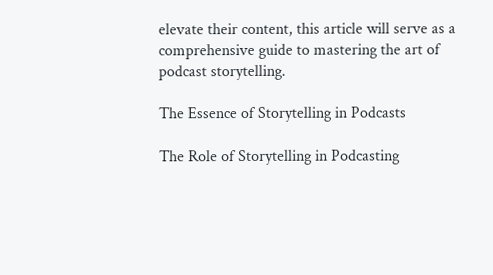elevate their content, this article will serve as a comprehensive guide to mastering the art of podcast storytelling.

The Essence of Storytelling in Podcasts

The Role of Storytelling in Podcasting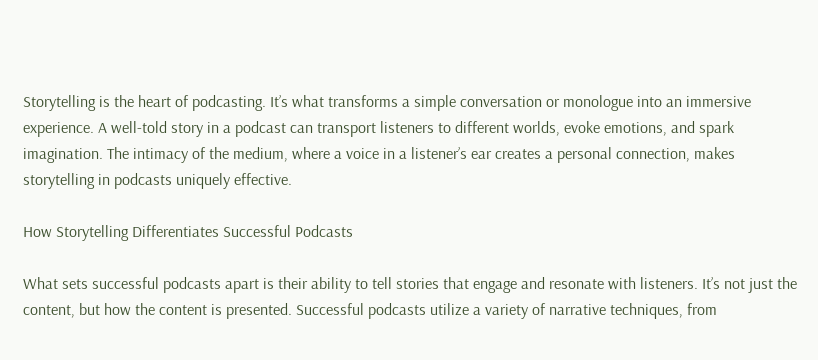Storytelling is the heart of podcasting. It’s what transforms a simple conversation or monologue into an immersive experience. A well-told story in a podcast can transport listeners to different worlds, evoke emotions, and spark imagination. The intimacy of the medium, where a voice in a listener’s ear creates a personal connection, makes storytelling in podcasts uniquely effective.

How Storytelling Differentiates Successful Podcasts

What sets successful podcasts apart is their ability to tell stories that engage and resonate with listeners. It’s not just the content, but how the content is presented. Successful podcasts utilize a variety of narrative techniques, from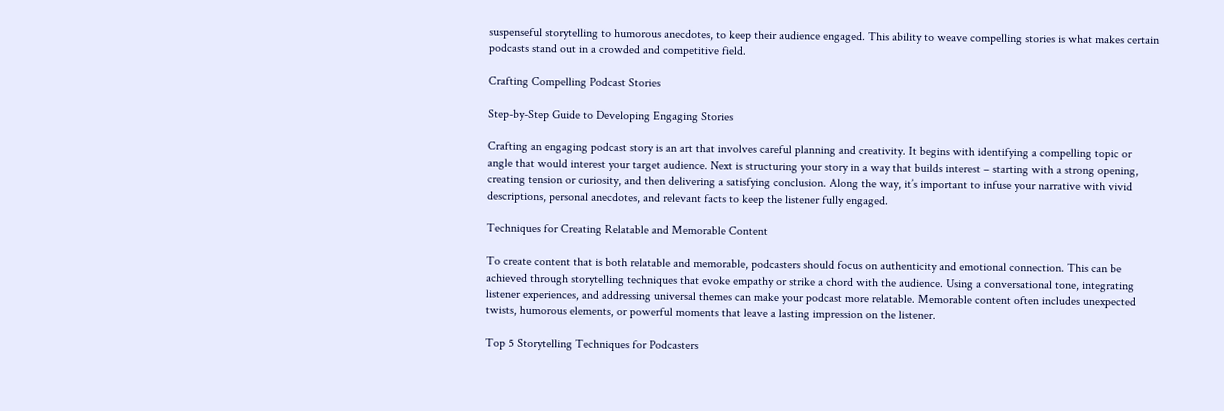suspenseful storytelling to humorous anecdotes, to keep their audience engaged. This ability to weave compelling stories is what makes certain podcasts stand out in a crowded and competitive field.

Crafting Compelling Podcast Stories

Step-by-Step Guide to Developing Engaging Stories

Crafting an engaging podcast story is an art that involves careful planning and creativity. It begins with identifying a compelling topic or angle that would interest your target audience. Next is structuring your story in a way that builds interest – starting with a strong opening, creating tension or curiosity, and then delivering a satisfying conclusion. Along the way, it’s important to infuse your narrative with vivid descriptions, personal anecdotes, and relevant facts to keep the listener fully engaged.

Techniques for Creating Relatable and Memorable Content

To create content that is both relatable and memorable, podcasters should focus on authenticity and emotional connection. This can be achieved through storytelling techniques that evoke empathy or strike a chord with the audience. Using a conversational tone, integrating listener experiences, and addressing universal themes can make your podcast more relatable. Memorable content often includes unexpected twists, humorous elements, or powerful moments that leave a lasting impression on the listener.

Top 5 Storytelling Techniques for Podcasters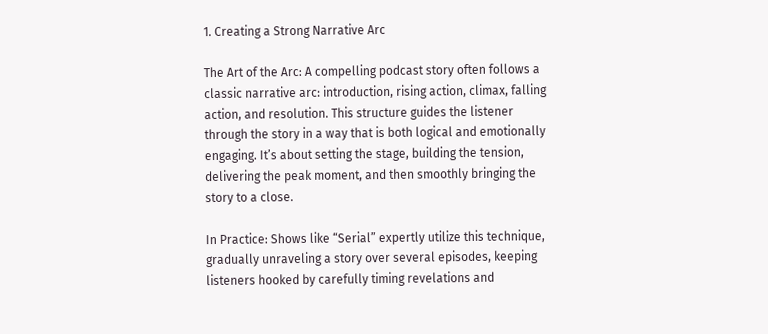1. Creating a Strong Narrative Arc

The Art of the Arc: A compelling podcast story often follows a classic narrative arc: introduction, rising action, climax, falling action, and resolution. This structure guides the listener through the story in a way that is both logical and emotionally engaging. It’s about setting the stage, building the tension, delivering the peak moment, and then smoothly bringing the story to a close.

In Practice: Shows like “Serial” expertly utilize this technique, gradually unraveling a story over several episodes, keeping listeners hooked by carefully timing revelations and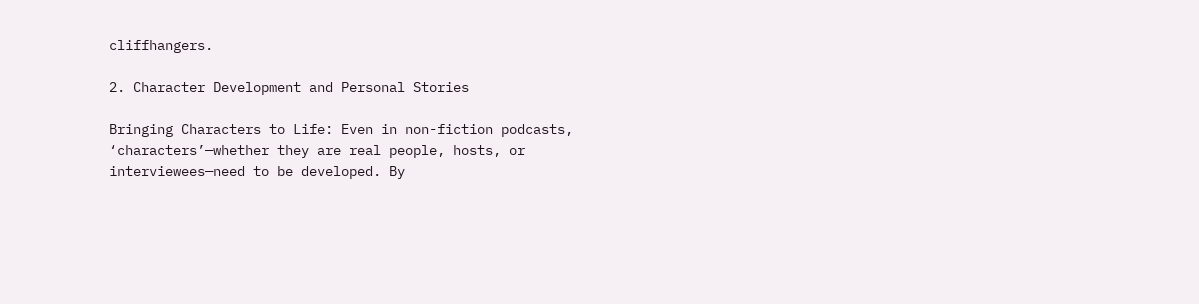cliffhangers.

2. Character Development and Personal Stories

Bringing Characters to Life: Even in non-fiction podcasts, ‘characters’—whether they are real people, hosts, or interviewees—need to be developed. By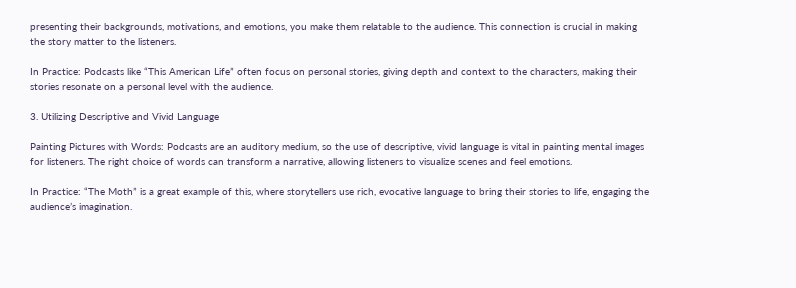presenting their backgrounds, motivations, and emotions, you make them relatable to the audience. This connection is crucial in making the story matter to the listeners.

In Practice: Podcasts like “This American Life” often focus on personal stories, giving depth and context to the characters, making their stories resonate on a personal level with the audience.

3. Utilizing Descriptive and Vivid Language

Painting Pictures with Words: Podcasts are an auditory medium, so the use of descriptive, vivid language is vital in painting mental images for listeners. The right choice of words can transform a narrative, allowing listeners to visualize scenes and feel emotions.

In Practice: “The Moth” is a great example of this, where storytellers use rich, evocative language to bring their stories to life, engaging the audience’s imagination.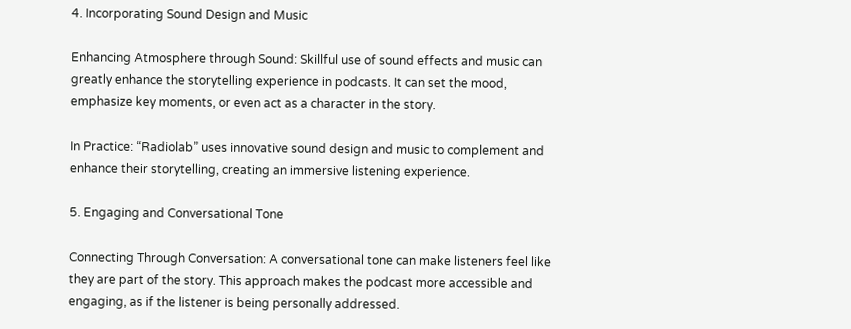4. Incorporating Sound Design and Music

Enhancing Atmosphere through Sound: Skillful use of sound effects and music can greatly enhance the storytelling experience in podcasts. It can set the mood, emphasize key moments, or even act as a character in the story.

In Practice: “Radiolab” uses innovative sound design and music to complement and enhance their storytelling, creating an immersive listening experience.

5. Engaging and Conversational Tone

Connecting Through Conversation: A conversational tone can make listeners feel like they are part of the story. This approach makes the podcast more accessible and engaging, as if the listener is being personally addressed.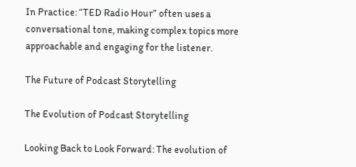In Practice: “TED Radio Hour” often uses a conversational tone, making complex topics more approachable and engaging for the listener.

The Future of Podcast Storytelling

The Evolution of Podcast Storytelling

Looking Back to Look Forward: The evolution of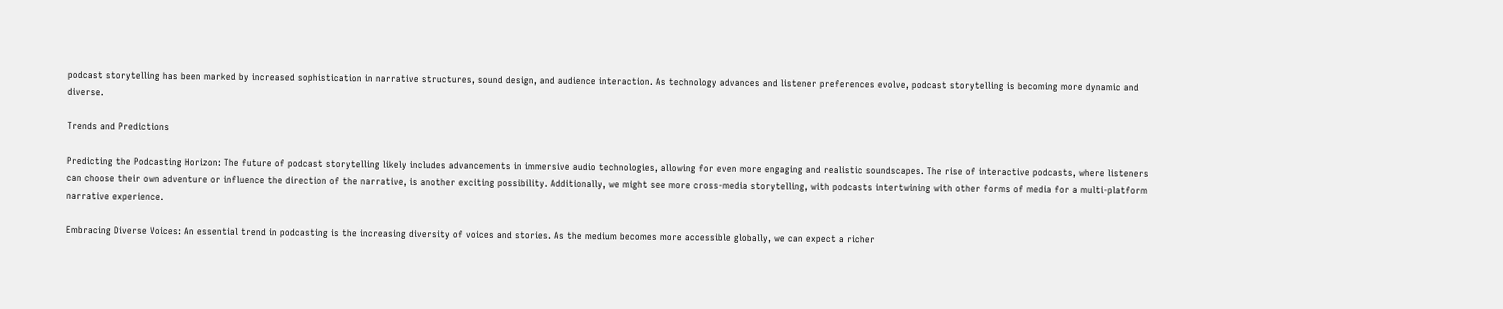podcast storytelling has been marked by increased sophistication in narrative structures, sound design, and audience interaction. As technology advances and listener preferences evolve, podcast storytelling is becoming more dynamic and diverse.

Trends and Predictions

Predicting the Podcasting Horizon: The future of podcast storytelling likely includes advancements in immersive audio technologies, allowing for even more engaging and realistic soundscapes. The rise of interactive podcasts, where listeners can choose their own adventure or influence the direction of the narrative, is another exciting possibility. Additionally, we might see more cross-media storytelling, with podcasts intertwining with other forms of media for a multi-platform narrative experience.

Embracing Diverse Voices: An essential trend in podcasting is the increasing diversity of voices and stories. As the medium becomes more accessible globally, we can expect a richer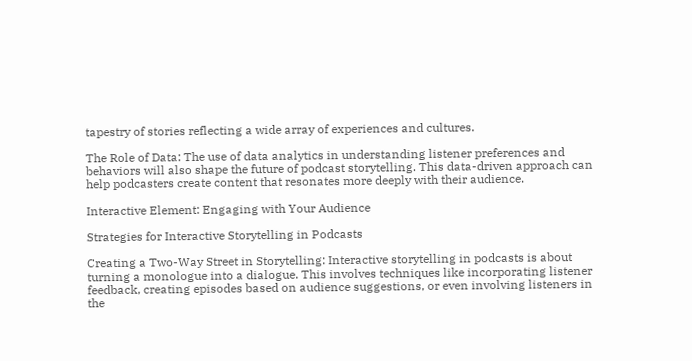tapestry of stories reflecting a wide array of experiences and cultures.

The Role of Data: The use of data analytics in understanding listener preferences and behaviors will also shape the future of podcast storytelling. This data-driven approach can help podcasters create content that resonates more deeply with their audience.

Interactive Element: Engaging with Your Audience

Strategies for Interactive Storytelling in Podcasts

Creating a Two-Way Street in Storytelling: Interactive storytelling in podcasts is about turning a monologue into a dialogue. This involves techniques like incorporating listener feedback, creating episodes based on audience suggestions, or even involving listeners in the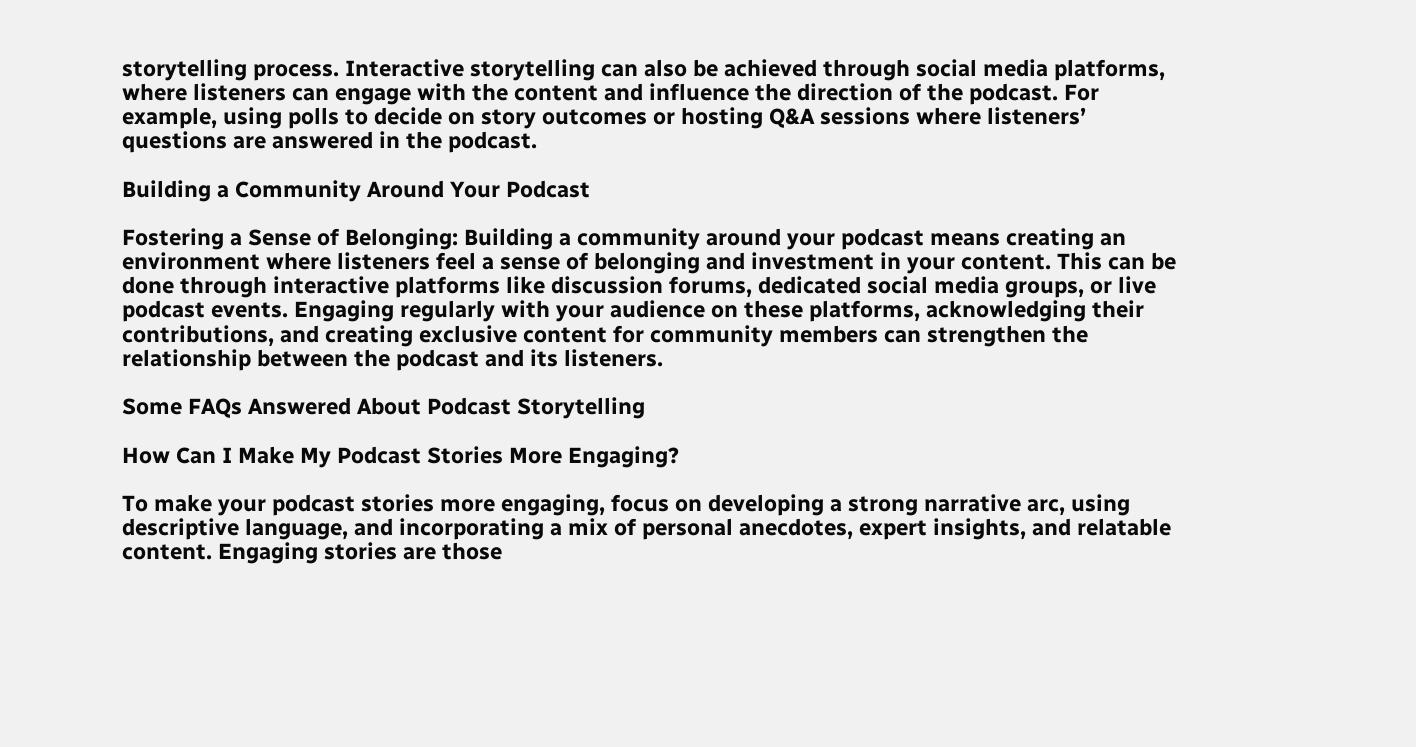storytelling process. Interactive storytelling can also be achieved through social media platforms, where listeners can engage with the content and influence the direction of the podcast. For example, using polls to decide on story outcomes or hosting Q&A sessions where listeners’ questions are answered in the podcast.

Building a Community Around Your Podcast

Fostering a Sense of Belonging: Building a community around your podcast means creating an environment where listeners feel a sense of belonging and investment in your content. This can be done through interactive platforms like discussion forums, dedicated social media groups, or live podcast events. Engaging regularly with your audience on these platforms, acknowledging their contributions, and creating exclusive content for community members can strengthen the relationship between the podcast and its listeners.

Some FAQs Answered About Podcast Storytelling

How Can I Make My Podcast Stories More Engaging?

To make your podcast stories more engaging, focus on developing a strong narrative arc, using descriptive language, and incorporating a mix of personal anecdotes, expert insights, and relatable content. Engaging stories are those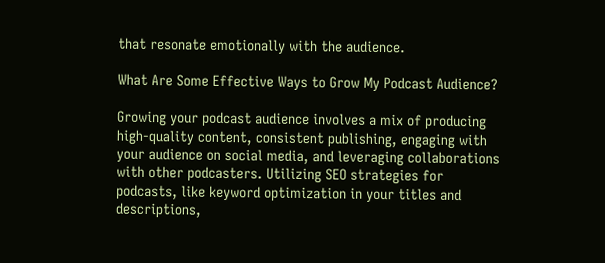that resonate emotionally with the audience.

What Are Some Effective Ways to Grow My Podcast Audience?

Growing your podcast audience involves a mix of producing high-quality content, consistent publishing, engaging with your audience on social media, and leveraging collaborations with other podcasters. Utilizing SEO strategies for podcasts, like keyword optimization in your titles and descriptions,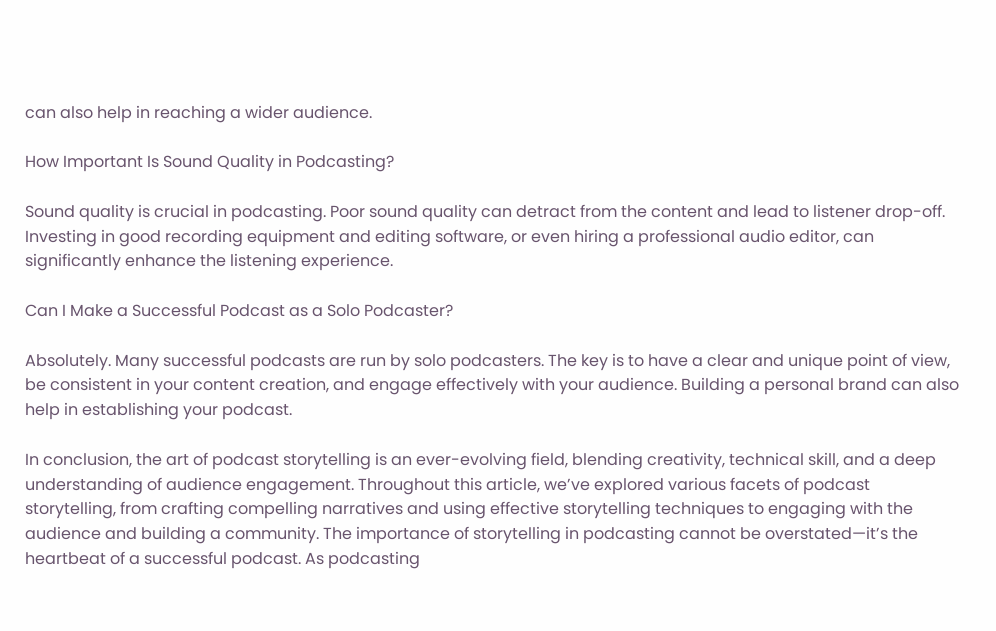can also help in reaching a wider audience.

How Important Is Sound Quality in Podcasting?

Sound quality is crucial in podcasting. Poor sound quality can detract from the content and lead to listener drop-off. Investing in good recording equipment and editing software, or even hiring a professional audio editor, can significantly enhance the listening experience.

Can I Make a Successful Podcast as a Solo Podcaster?

Absolutely. Many successful podcasts are run by solo podcasters. The key is to have a clear and unique point of view, be consistent in your content creation, and engage effectively with your audience. Building a personal brand can also help in establishing your podcast.

In conclusion, the art of podcast storytelling is an ever-evolving field, blending creativity, technical skill, and a deep understanding of audience engagement. Throughout this article, we’ve explored various facets of podcast storytelling, from crafting compelling narratives and using effective storytelling techniques to engaging with the audience and building a community. The importance of storytelling in podcasting cannot be overstated—it’s the heartbeat of a successful podcast. As podcasting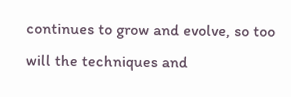continues to grow and evolve, so too will the techniques and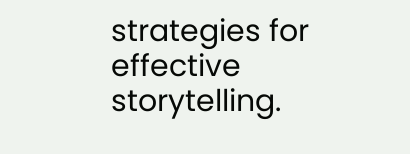strategies for effective storytelling.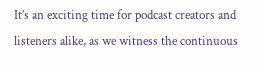It’s an exciting time for podcast creators and listeners alike, as we witness the continuous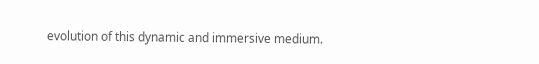evolution of this dynamic and immersive medium.